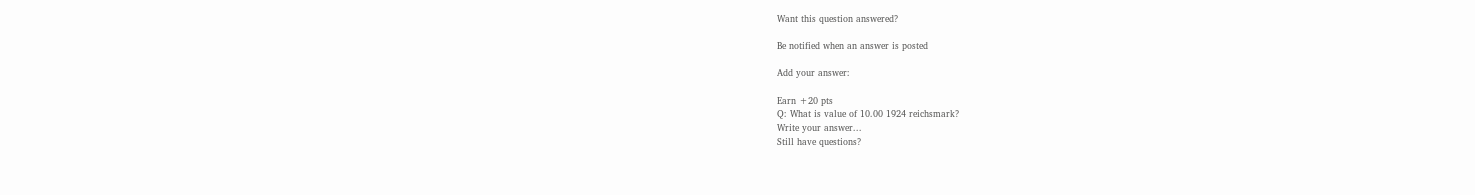Want this question answered?

Be notified when an answer is posted

Add your answer:

Earn +20 pts
Q: What is value of 10.00 1924 reichsmark?
Write your answer...
Still have questions?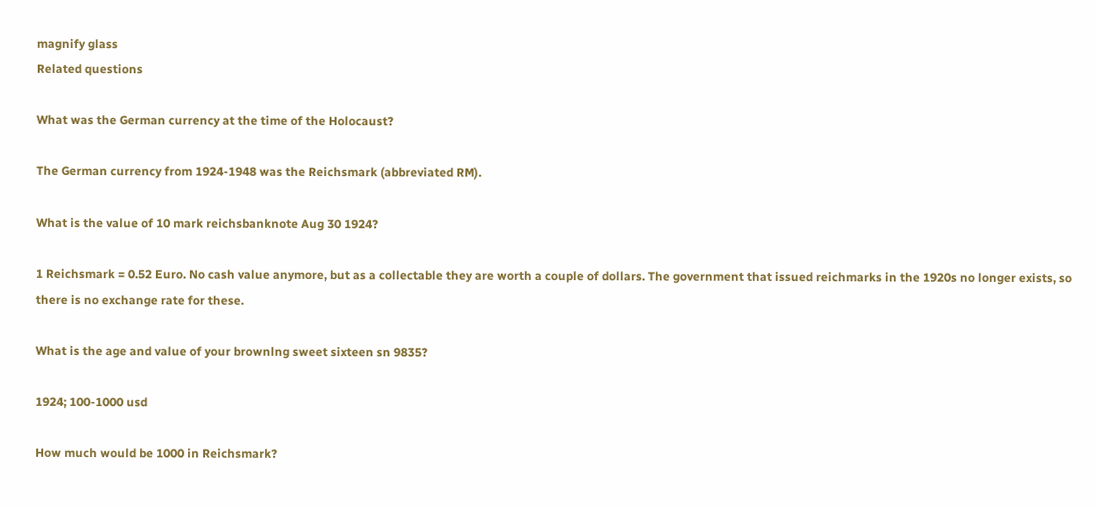magnify glass
Related questions

What was the German currency at the time of the Holocaust?

The German currency from 1924-1948 was the Reichsmark (abbreviated RM).

What is the value of 10 mark reichsbanknote Aug 30 1924?

1 Reichsmark = 0.52 Euro. No cash value anymore, but as a collectable they are worth a couple of dollars. The government that issued reichmarks in the 1920s no longer exists, so there is no exchange rate for these.

What is the age and value of your brownlng sweet sixteen sn 9835?

1924; 100-1000 usd

How much would be 1000 in Reichsmark?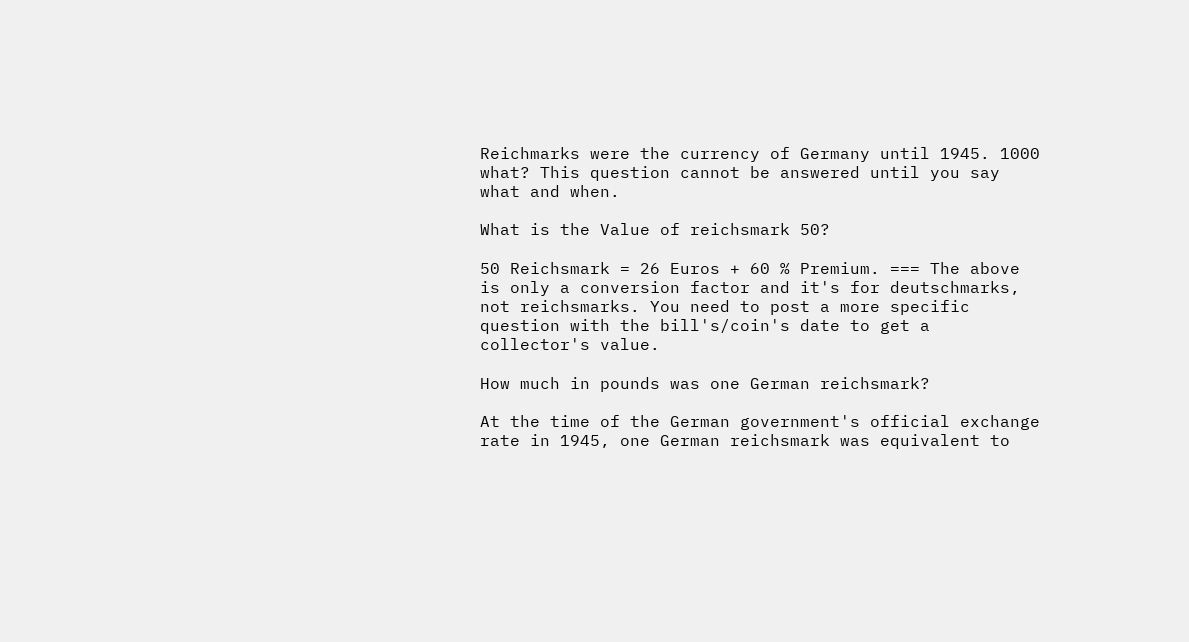Reichmarks were the currency of Germany until 1945. 1000 what? This question cannot be answered until you say what and when.

What is the Value of reichsmark 50?

50 Reichsmark = 26 Euros + 60 % Premium. === The above is only a conversion factor and it's for deutschmarks, not reichsmarks. You need to post a more specific question with the bill's/coin's date to get a collector's value.

How much in pounds was one German reichsmark?

At the time of the German government's official exchange rate in 1945, one German reichsmark was equivalent to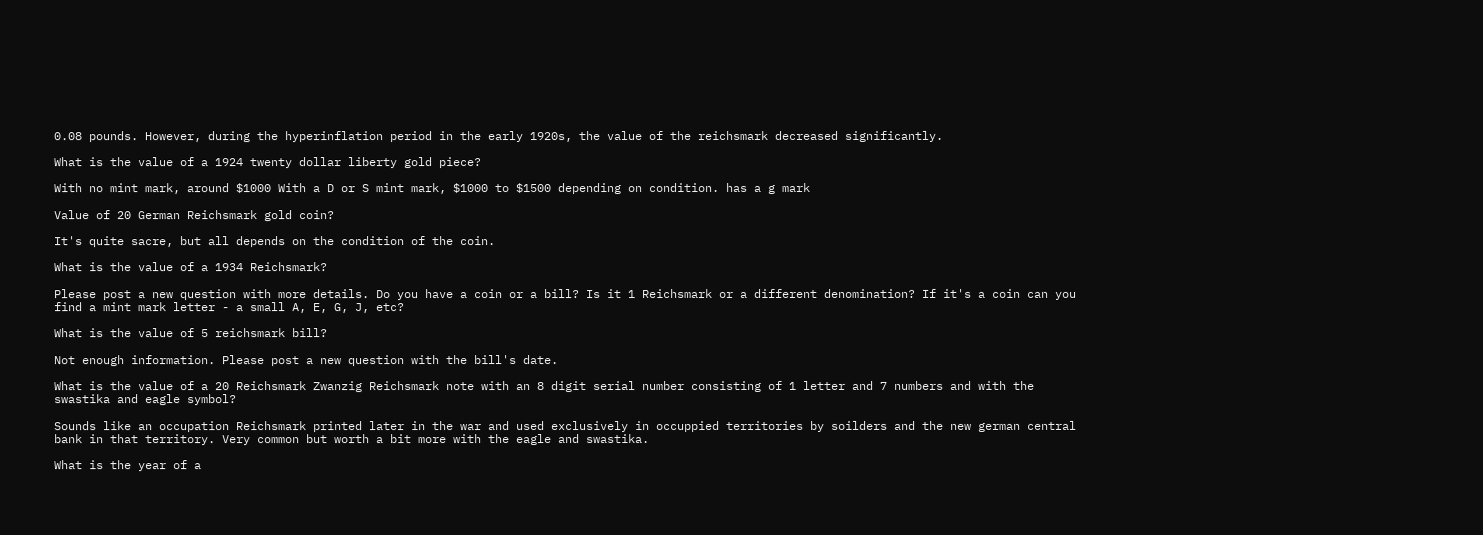0.08 pounds. However, during the hyperinflation period in the early 1920s, the value of the reichsmark decreased significantly.

What is the value of a 1924 twenty dollar liberty gold piece?

With no mint mark, around $1000 With a D or S mint mark, $1000 to $1500 depending on condition. has a g mark

Value of 20 German Reichsmark gold coin?

It's quite sacre, but all depends on the condition of the coin.

What is the value of a 1934 Reichsmark?

Please post a new question with more details. Do you have a coin or a bill? Is it 1 Reichsmark or a different denomination? If it's a coin can you find a mint mark letter - a small A, E, G, J, etc?

What is the value of 5 reichsmark bill?

Not enough information. Please post a new question with the bill's date.

What is the value of a 20 Reichsmark Zwanzig Reichsmark note with an 8 digit serial number consisting of 1 letter and 7 numbers and with the swastika and eagle symbol?

Sounds like an occupation Reichsmark printed later in the war and used exclusively in occuppied territories by soilders and the new german central bank in that territory. Very common but worth a bit more with the eagle and swastika.

What is the year of a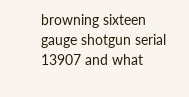browning sixteen gauge shotgun serial 13907 and what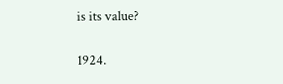is its value?

1924.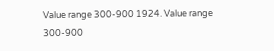Value range 300-900 1924. Value range 300-900